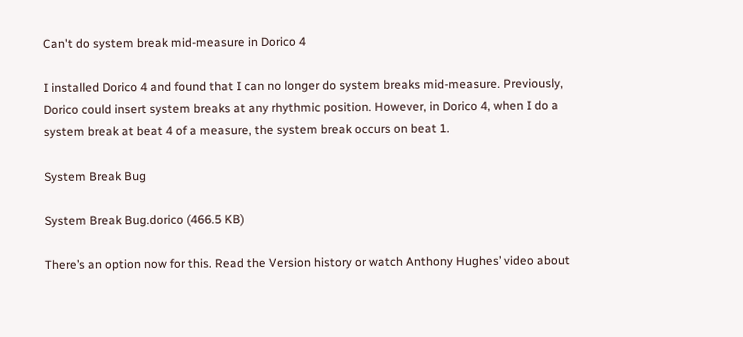Can't do system break mid-measure in Dorico 4

I installed Dorico 4 and found that I can no longer do system breaks mid-measure. Previously, Dorico could insert system breaks at any rhythmic position. However, in Dorico 4, when I do a system break at beat 4 of a measure, the system break occurs on beat 1.

System Break Bug

System Break Bug.dorico (466.5 KB)

There’s an option now for this. Read the Version history or watch Anthony Hughes’ video about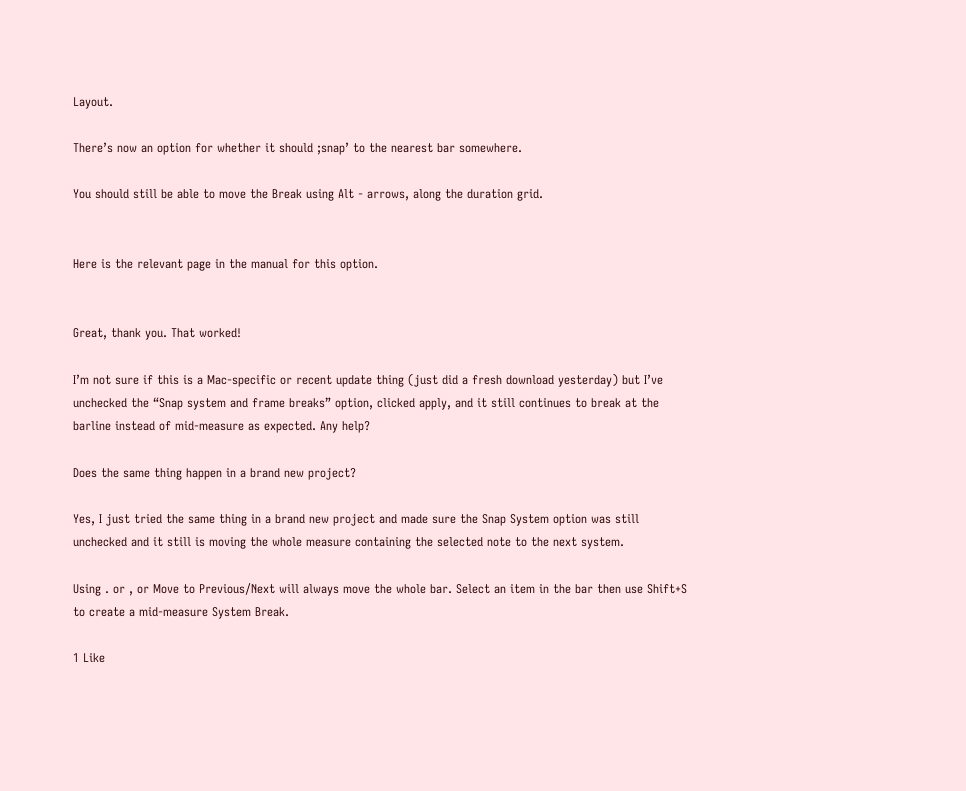Layout.

There’s now an option for whether it should ;snap’ to the nearest bar somewhere.

You should still be able to move the Break using Alt - arrows, along the duration grid.


Here is the relevant page in the manual for this option.


Great, thank you. That worked!

I’m not sure if this is a Mac-specific or recent update thing (just did a fresh download yesterday) but I’ve unchecked the “Snap system and frame breaks” option, clicked apply, and it still continues to break at the barline instead of mid-measure as expected. Any help?

Does the same thing happen in a brand new project?

Yes, I just tried the same thing in a brand new project and made sure the Snap System option was still unchecked and it still is moving the whole measure containing the selected note to the next system.

Using . or , or Move to Previous/Next will always move the whole bar. Select an item in the bar then use Shift+S to create a mid-measure System Break.

1 Like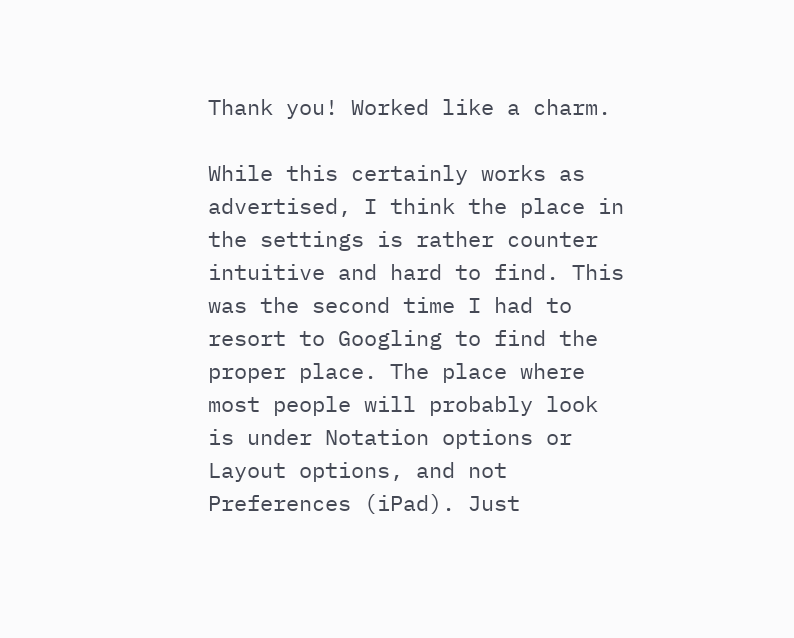Thank you! Worked like a charm.

While this certainly works as advertised, I think the place in the settings is rather counter intuitive and hard to find. This was the second time I had to resort to Googling to find the proper place. The place where most people will probably look is under Notation options or Layout options, and not Preferences (iPad). Just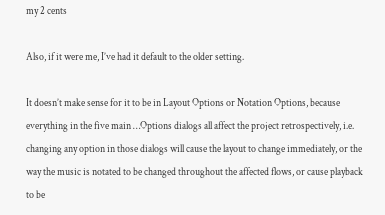my 2 cents

Also, if it were me, I’ve had it default to the older setting.

It doesn’t make sense for it to be in Layout Options or Notation Options, because everything in the five main …Options dialogs all affect the project retrospectively, i.e. changing any option in those dialogs will cause the layout to change immediately, or the way the music is notated to be changed throughout the affected flows, or cause playback to be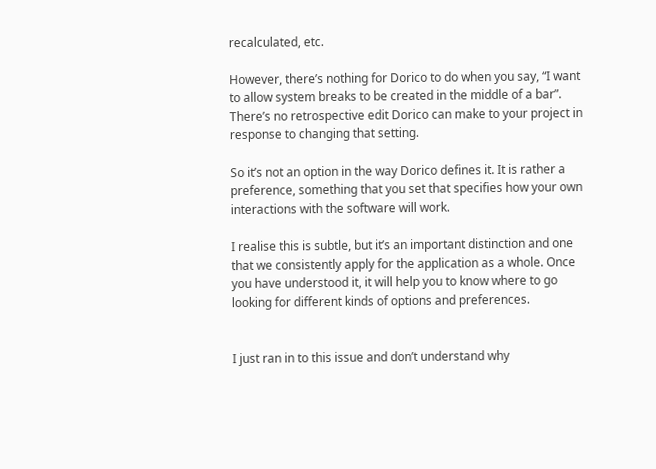recalculated, etc.

However, there’s nothing for Dorico to do when you say, “I want to allow system breaks to be created in the middle of a bar”. There’s no retrospective edit Dorico can make to your project in response to changing that setting.

So it’s not an option in the way Dorico defines it. It is rather a preference, something that you set that specifies how your own interactions with the software will work.

I realise this is subtle, but it’s an important distinction and one that we consistently apply for the application as a whole. Once you have understood it, it will help you to know where to go looking for different kinds of options and preferences.


I just ran in to this issue and don’t understand why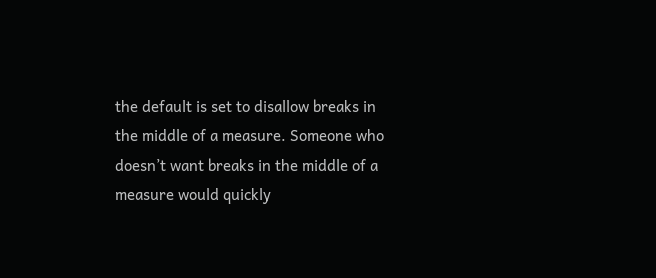the default is set to disallow breaks in the middle of a measure. Someone who doesn’t want breaks in the middle of a measure would quickly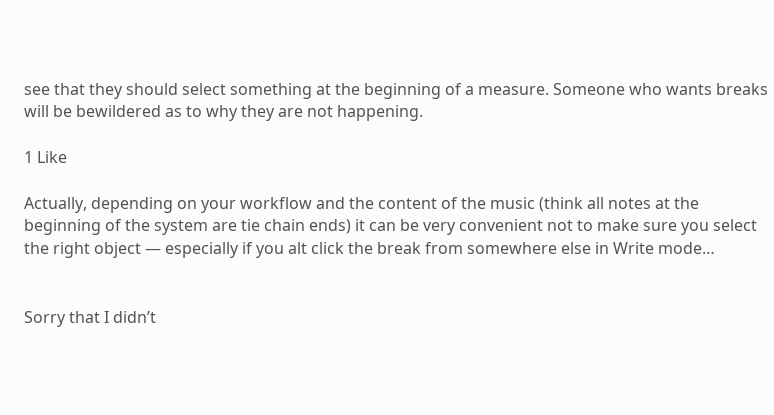see that they should select something at the beginning of a measure. Someone who wants breaks will be bewildered as to why they are not happening.

1 Like

Actually, depending on your workflow and the content of the music (think all notes at the beginning of the system are tie chain ends) it can be very convenient not to make sure you select the right object — especially if you alt click the break from somewhere else in Write mode…


Sorry that I didn’t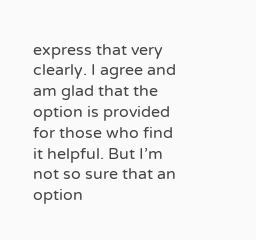express that very clearly. I agree and am glad that the option is provided for those who find it helpful. But I’m not so sure that an option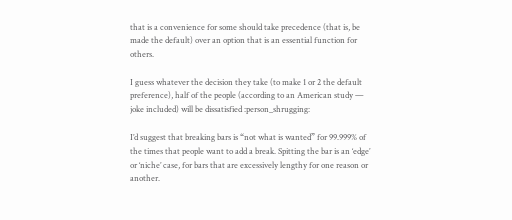that is a convenience for some should take precedence (that is, be made the default) over an option that is an essential function for others.

I guess whatever the decision they take (to make 1 or 2 the default preference), half of the people (according to an American study — joke included) will be dissatisfied :person_shrugging:

I’d suggest that breaking bars is “not what is wanted” for 99.999% of the times that people want to add a break. Spitting the bar is an ‘edge’ or ‘niche’ case, for bars that are excessively lengthy for one reason or another.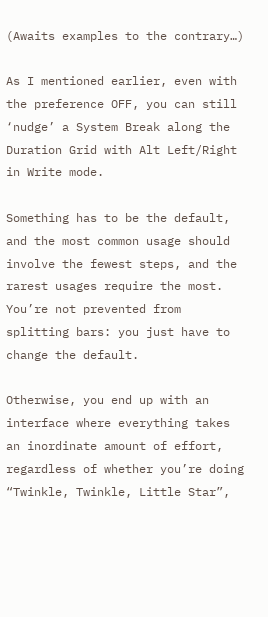(Awaits examples to the contrary…)

As I mentioned earlier, even with the preference OFF, you can still ‘nudge’ a System Break along the Duration Grid with Alt Left/Right in Write mode.

Something has to be the default, and the most common usage should involve the fewest steps, and the rarest usages require the most. You’re not prevented from splitting bars: you just have to change the default.

Otherwise, you end up with an interface where everything takes an inordinate amount of effort, regardless of whether you’re doing “Twinkle, Twinkle, Little Star”,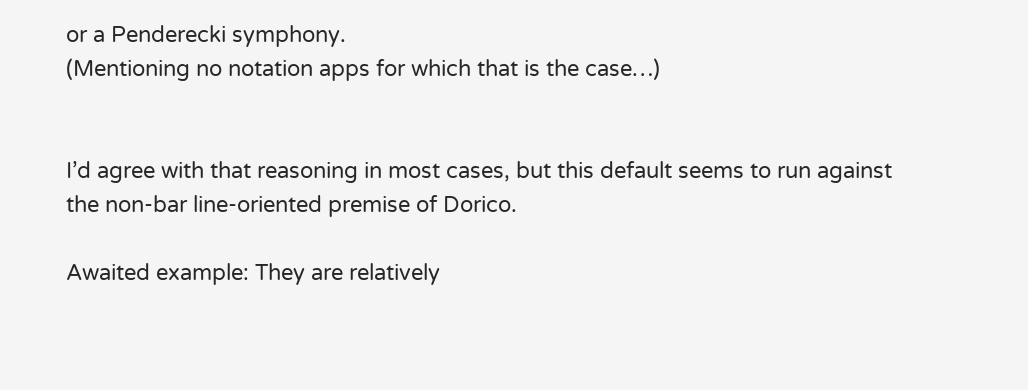or a Penderecki symphony.
(Mentioning no notation apps for which that is the case…)


I’d agree with that reasoning in most cases, but this default seems to run against the non-bar line-oriented premise of Dorico.

Awaited example: They are relatively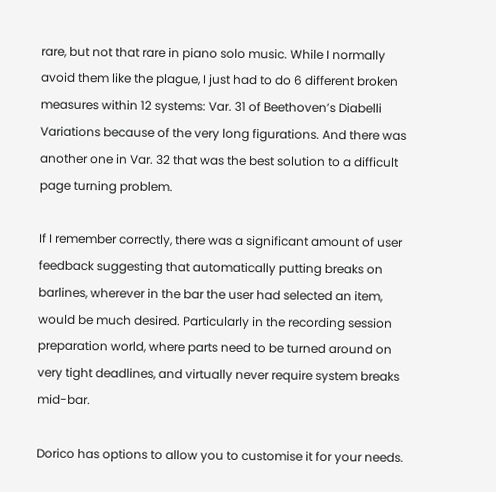rare, but not that rare in piano solo music. While I normally avoid them like the plague, I just had to do 6 different broken measures within 12 systems: Var. 31 of Beethoven’s Diabelli Variations because of the very long figurations. And there was another one in Var. 32 that was the best solution to a difficult page turning problem.

If I remember correctly, there was a significant amount of user feedback suggesting that automatically putting breaks on barlines, wherever in the bar the user had selected an item, would be much desired. Particularly in the recording session preparation world, where parts need to be turned around on very tight deadlines, and virtually never require system breaks mid-bar.

Dorico has options to allow you to customise it for your needs.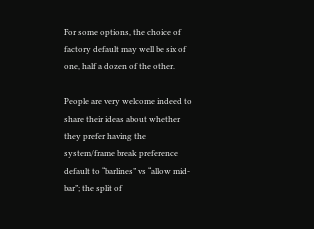For some options, the choice of factory default may well be six of one, half a dozen of the other.

People are very welcome indeed to share their ideas about whether they prefer having the system/frame break preference default to “barlines” vs “allow mid-bar”; the split of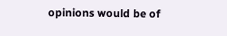opinions would be of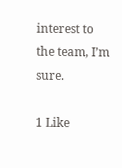interest to the team, I’m sure.

1 Like